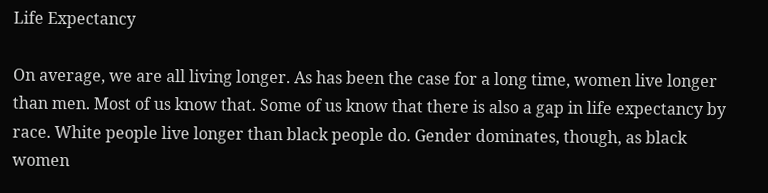Life Expectancy

On average, we are all living longer. As has been the case for a long time, women live longer than men. Most of us know that. Some of us know that there is also a gap in life expectancy by race. White people live longer than black people do. Gender dominates, though, as black women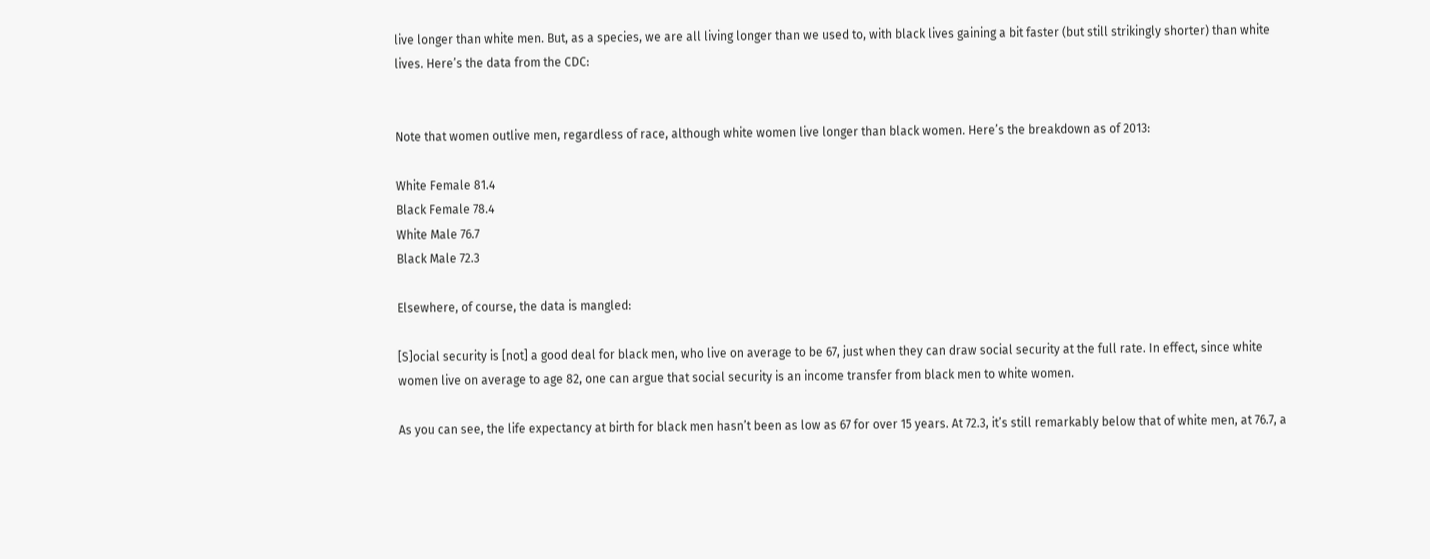live longer than white men. But, as a species, we are all living longer than we used to, with black lives gaining a bit faster (but still strikingly shorter) than white lives. Here’s the data from the CDC:


Note that women outlive men, regardless of race, although white women live longer than black women. Here’s the breakdown as of 2013:

White Female 81.4
Black Female 78.4
White Male 76.7
Black Male 72.3

Elsewhere, of course, the data is mangled:

[S]ocial security is [not] a good deal for black men, who live on average to be 67, just when they can draw social security at the full rate. In effect, since white women live on average to age 82, one can argue that social security is an income transfer from black men to white women.

As you can see, the life expectancy at birth for black men hasn’t been as low as 67 for over 15 years. At 72.3, it’s still remarkably below that of white men, at 76.7, a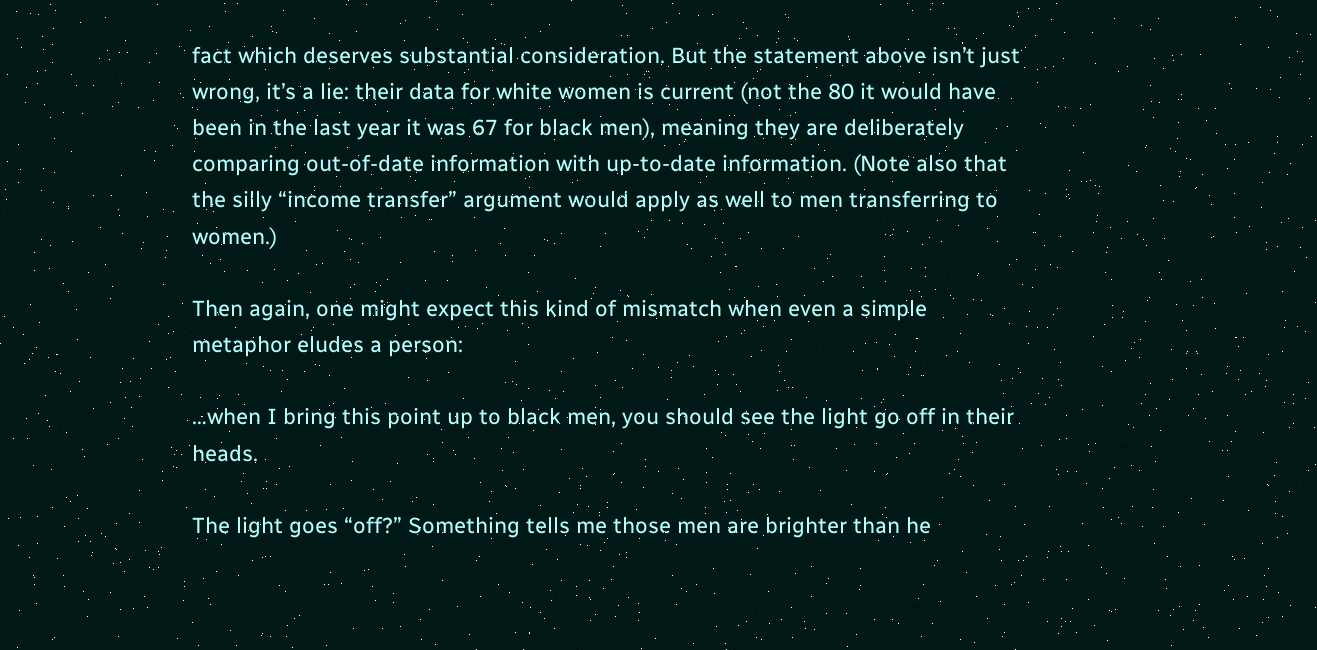fact which deserves substantial consideration. But the statement above isn’t just wrong, it’s a lie: their data for white women is current (not the 80 it would have been in the last year it was 67 for black men), meaning they are deliberately comparing out-of-date information with up-to-date information. (Note also that the silly “income transfer” argument would apply as well to men transferring to women.)

Then again, one might expect this kind of mismatch when even a simple metaphor eludes a person:

…when I bring this point up to black men, you should see the light go off in their heads.

The light goes “off?” Something tells me those men are brighter than he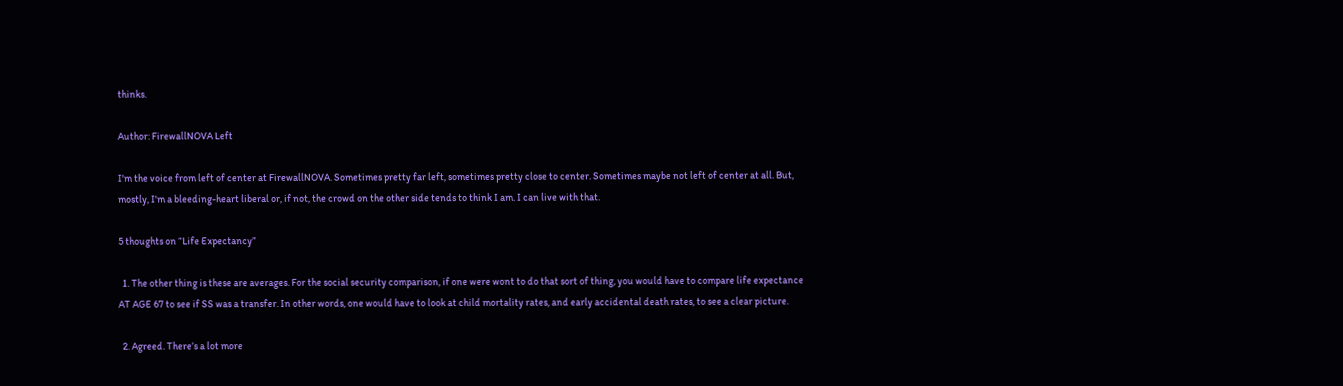thinks.

Author: FirewallNOVA Left

I'm the voice from left of center at FirewallNOVA. Sometimes pretty far left, sometimes pretty close to center. Sometimes maybe not left of center at all. But, mostly, I'm a bleeding-heart liberal or, if not, the crowd on the other side tends to think I am. I can live with that.

5 thoughts on “Life Expectancy”

  1. The other thing is these are averages. For the social security comparison, if one were wont to do that sort of thing, you would have to compare life expectance AT AGE 67 to see if SS was a transfer. In other words, one would have to look at child mortality rates, and early accidental death rates, to see a clear picture.

  2. Agreed. There’s a lot more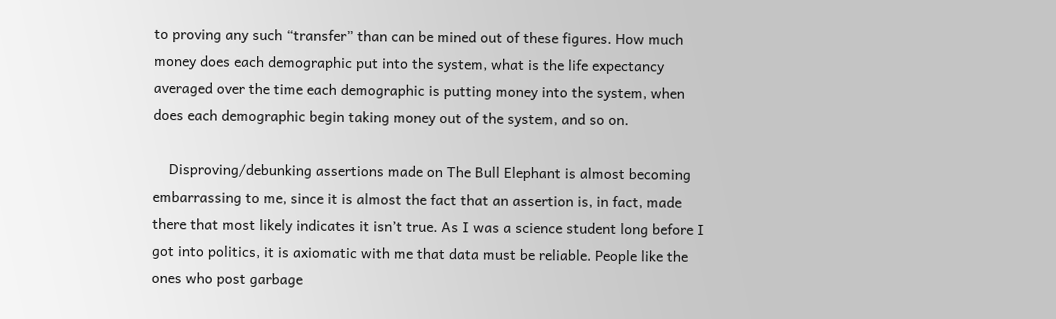to proving any such “transfer” than can be mined out of these figures. How much money does each demographic put into the system, what is the life expectancy averaged over the time each demographic is putting money into the system, when does each demographic begin taking money out of the system, and so on.

    Disproving/debunking assertions made on The Bull Elephant is almost becoming embarrassing to me, since it is almost the fact that an assertion is, in fact, made there that most likely indicates it isn’t true. As I was a science student long before I got into politics, it is axiomatic with me that data must be reliable. People like the ones who post garbage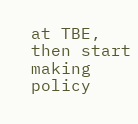at TBE, then start making policy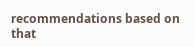recommendations based on that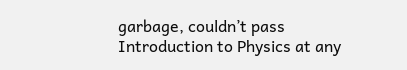garbage, couldn’t pass Introduction to Physics at any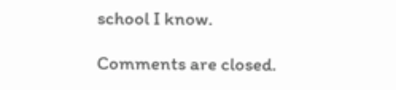school I know.

Comments are closed.